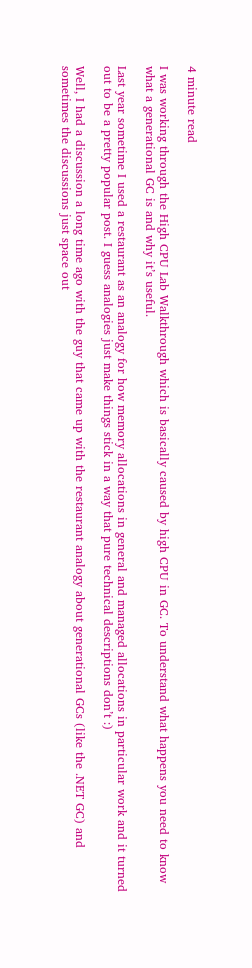4 minute read

I was working through the High CPU Lab Walkthrough which is basically caused by high CPU in GC. To understand what happens you need to know what a generational GC is and why it’s useful.

Last year sometime I used a restaurant as an analogy for how memory allocations in general and managed allocations in particular work and it turned out to be a pretty popular post. I guess analogies just make things stick in a way that pure technical descriptions don’t :)

Well, I had a discussion a long time ago with the guy that came up with the restaurant analogy about generational GCs (like the .NET GC) and sometimes the discussions just space out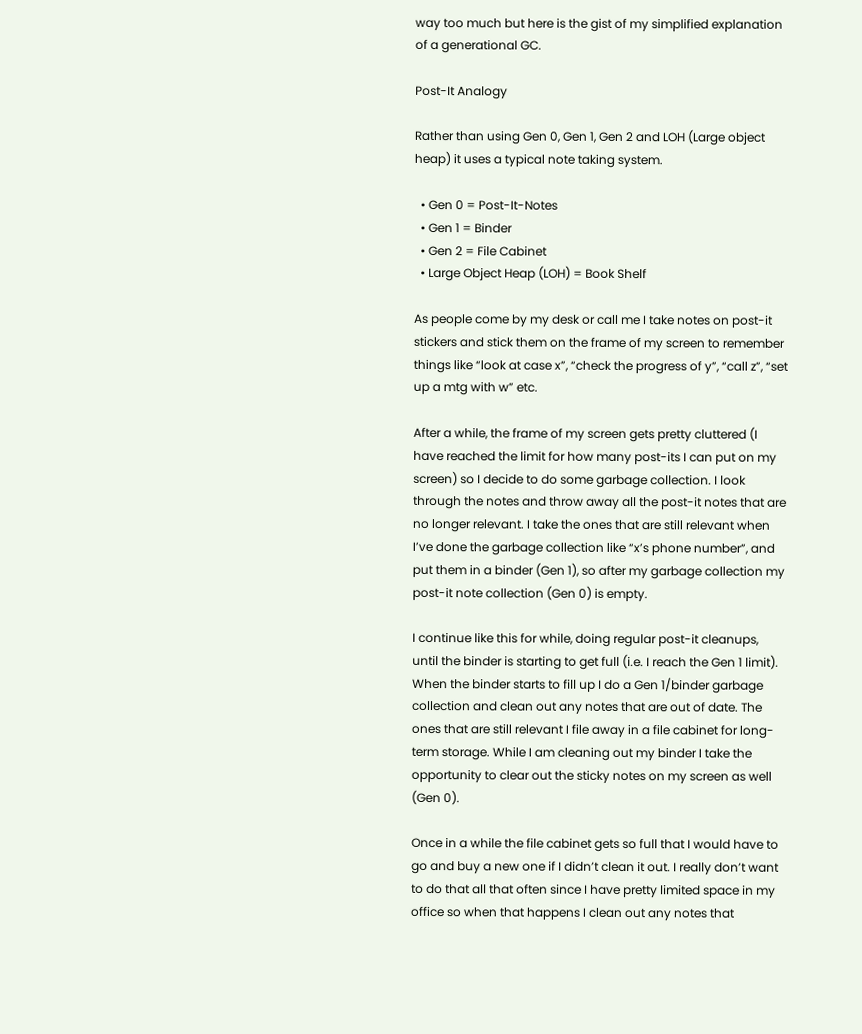way too much but here is the gist of my simplified explanation of a generational GC.

Post-It Analogy

Rather than using Gen 0, Gen 1, Gen 2 and LOH (Large object heap) it uses a typical note taking system.

  • Gen 0 = Post-It-Notes
  • Gen 1 = Binder
  • Gen 2 = File Cabinet
  • Large Object Heap (LOH) = Book Shelf

As people come by my desk or call me I take notes on post-it stickers and stick them on the frame of my screen to remember things like “look at case x”, “check the progress of y”, “call z”, “set up a mtg with w” etc.

After a while, the frame of my screen gets pretty cluttered (I have reached the limit for how many post-its I can put on my screen) so I decide to do some garbage collection. I look through the notes and throw away all the post-it notes that are no longer relevant. I take the ones that are still relevant when I’ve done the garbage collection like “x’s phone number”, and put them in a binder (Gen 1), so after my garbage collection my post-it note collection (Gen 0) is empty.

I continue like this for while, doing regular post-it cleanups, until the binder is starting to get full (i.e. I reach the Gen 1 limit). When the binder starts to fill up I do a Gen 1/binder garbage collection and clean out any notes that are out of date. The ones that are still relevant I file away in a file cabinet for long-term storage. While I am cleaning out my binder I take the opportunity to clear out the sticky notes on my screen as well (Gen 0).

Once in a while the file cabinet gets so full that I would have to go and buy a new one if I didn’t clean it out. I really don’t want to do that all that often since I have pretty limited space in my office so when that happens I clean out any notes that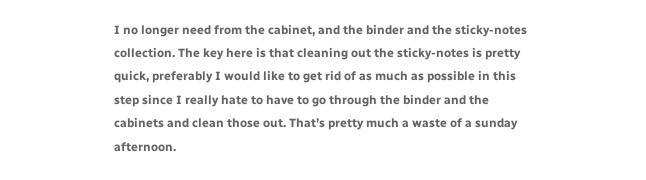I no longer need from the cabinet, and the binder and the sticky-notes collection. The key here is that cleaning out the sticky-notes is pretty quick, preferably I would like to get rid of as much as possible in this step since I really hate to have to go through the binder and the cabinets and clean those out. That’s pretty much a waste of a sunday afternoon.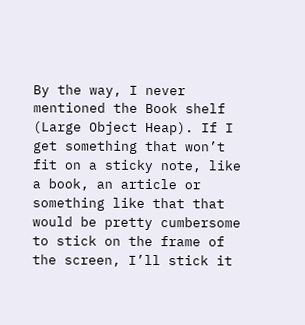By the way, I never mentioned the Book shelf (Large Object Heap). If I get something that won’t fit on a sticky note, like a book, an article or something like that that would be pretty cumbersome to stick on the frame of the screen, I’ll stick it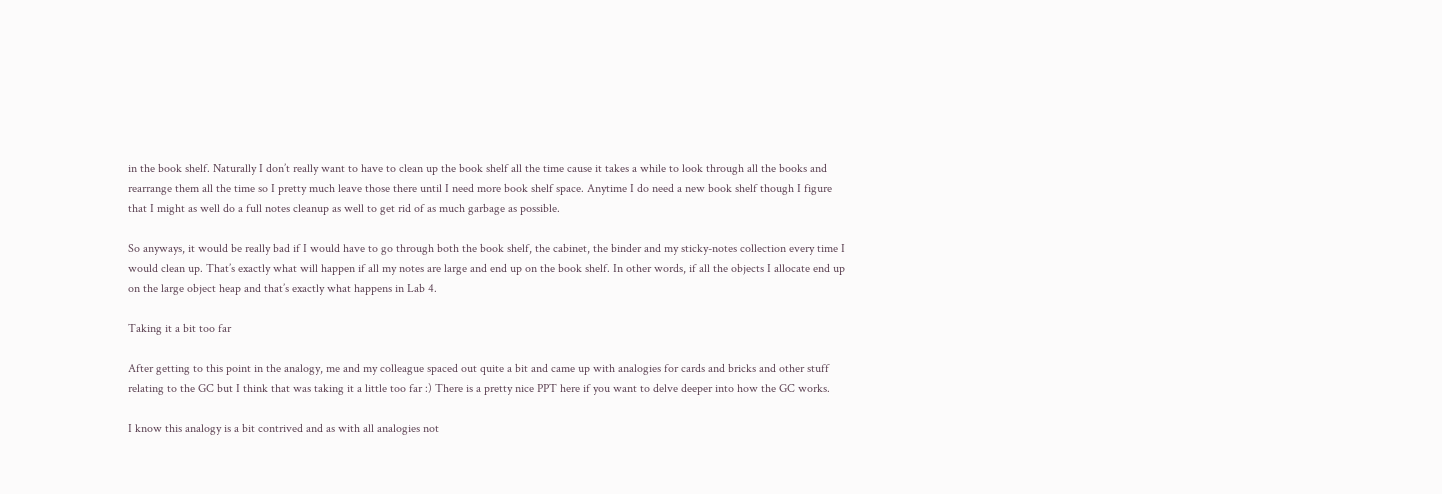in the book shelf. Naturally I don’t really want to have to clean up the book shelf all the time cause it takes a while to look through all the books and rearrange them all the time so I pretty much leave those there until I need more book shelf space. Anytime I do need a new book shelf though I figure that I might as well do a full notes cleanup as well to get rid of as much garbage as possible.

So anyways, it would be really bad if I would have to go through both the book shelf, the cabinet, the binder and my sticky-notes collection every time I would clean up. That’s exactly what will happen if all my notes are large and end up on the book shelf. In other words, if all the objects I allocate end up on the large object heap and that’s exactly what happens in Lab 4.

Taking it a bit too far

After getting to this point in the analogy, me and my colleague spaced out quite a bit and came up with analogies for cards and bricks and other stuff relating to the GC but I think that was taking it a little too far :) There is a pretty nice PPT here if you want to delve deeper into how the GC works.

I know this analogy is a bit contrived and as with all analogies not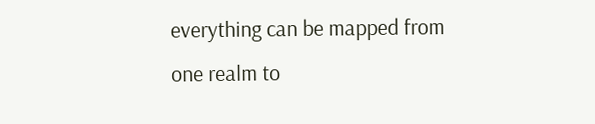everything can be mapped from one realm to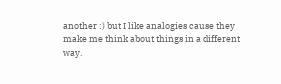another :) but I like analogies cause they make me think about things in a different way.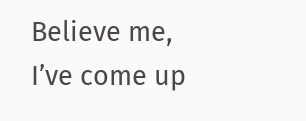Believe me, I’ve come up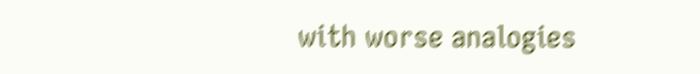with worse analogies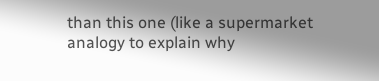than this one (like a supermarket analogy to explain why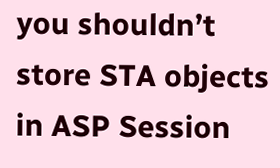you shouldn’t store STA objects in ASP Session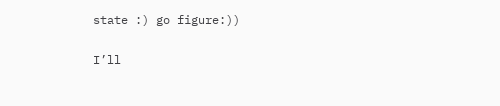state :) go figure:))

I’ll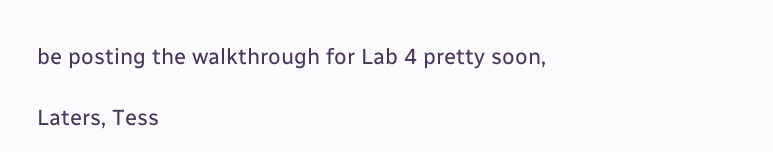be posting the walkthrough for Lab 4 pretty soon,

Laters, Tess